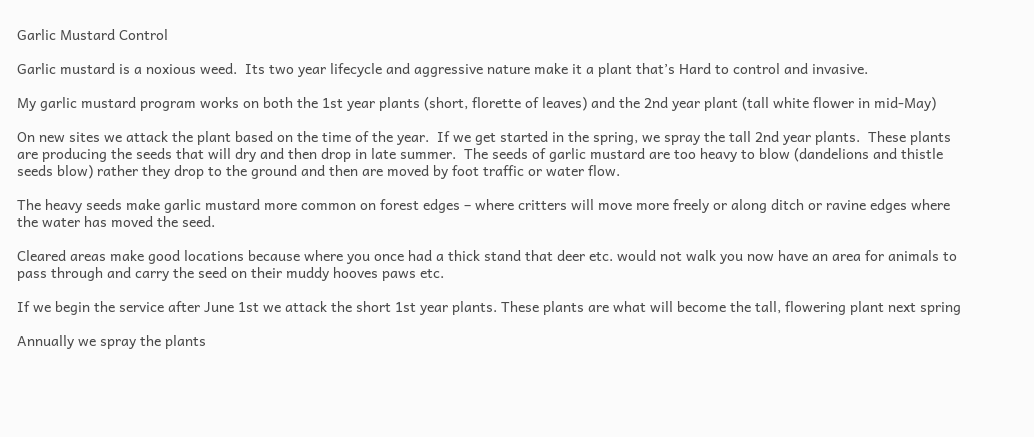Garlic Mustard Control

Garlic mustard is a noxious weed.  Its two year lifecycle and aggressive nature make it a plant that’s Hard to control and invasive.

My garlic mustard program works on both the 1st year plants (short, florette of leaves) and the 2nd year plant (tall white flower in mid-May)

On new sites we attack the plant based on the time of the year.  If we get started in the spring, we spray the tall 2nd year plants.  These plants are producing the seeds that will dry and then drop in late summer.  The seeds of garlic mustard are too heavy to blow (dandelions and thistle seeds blow) rather they drop to the ground and then are moved by foot traffic or water flow.

The heavy seeds make garlic mustard more common on forest edges – where critters will move more freely or along ditch or ravine edges where the water has moved the seed.

Cleared areas make good locations because where you once had a thick stand that deer etc. would not walk you now have an area for animals to pass through and carry the seed on their muddy hooves paws etc.

If we begin the service after June 1st we attack the short 1st year plants. These plants are what will become the tall, flowering plant next spring

Annually we spray the plants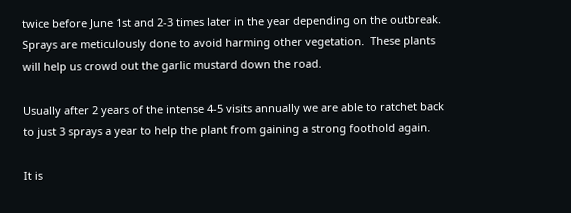twice before June 1st and 2-3 times later in the year depending on the outbreak. Sprays are meticulously done to avoid harming other vegetation.  These plants will help us crowd out the garlic mustard down the road.

Usually after 2 years of the intense 4-5 visits annually we are able to ratchet back to just 3 sprays a year to help the plant from gaining a strong foothold again.

It is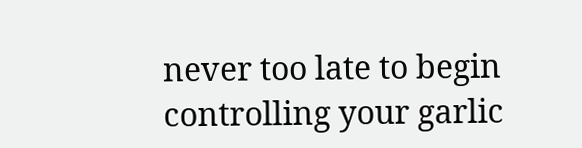never too late to begin controlling your garlic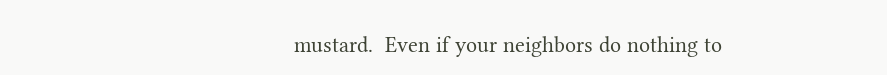mustard.  Even if your neighbors do nothing to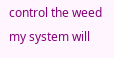control the weed my system will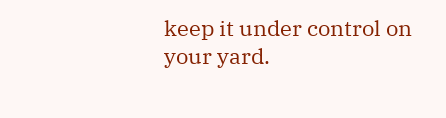keep it under control on your yard.